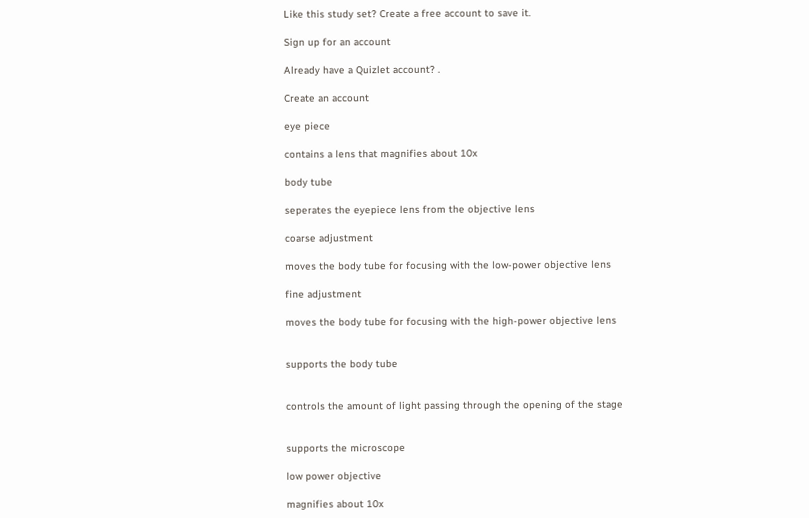Like this study set? Create a free account to save it.

Sign up for an account

Already have a Quizlet account? .

Create an account

eye piece

contains a lens that magnifies about 10x

body tube

seperates the eyepiece lens from the objective lens

coarse adjustment

moves the body tube for focusing with the low-power objective lens

fine adjustment

moves the body tube for focusing with the high-power objective lens


supports the body tube


controls the amount of light passing through the opening of the stage


supports the microscope

low power objective

magnifies about 10x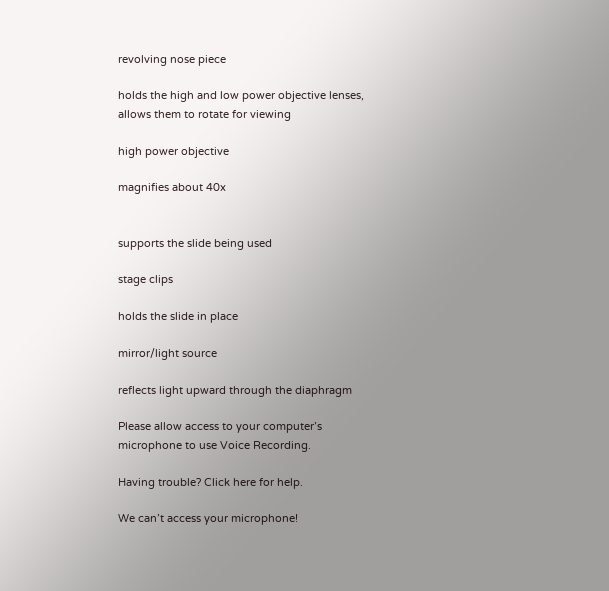revolving nose piece

holds the high and low power objective lenses, allows them to rotate for viewing

high power objective

magnifies about 40x


supports the slide being used

stage clips

holds the slide in place

mirror/light source

reflects light upward through the diaphragm

Please allow access to your computer’s microphone to use Voice Recording.

Having trouble? Click here for help.

We can’t access your microphone!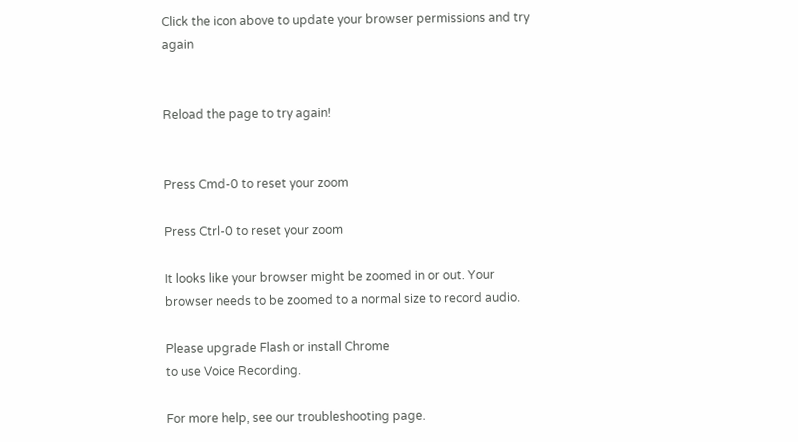Click the icon above to update your browser permissions and try again


Reload the page to try again!


Press Cmd-0 to reset your zoom

Press Ctrl-0 to reset your zoom

It looks like your browser might be zoomed in or out. Your browser needs to be zoomed to a normal size to record audio.

Please upgrade Flash or install Chrome
to use Voice Recording.

For more help, see our troubleshooting page.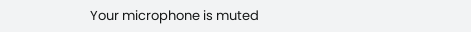Your microphone is muted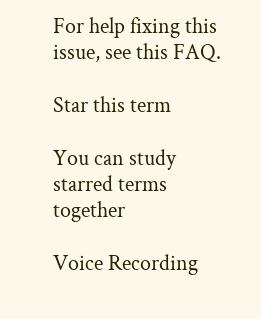For help fixing this issue, see this FAQ.

Star this term

You can study starred terms together

Voice Recording